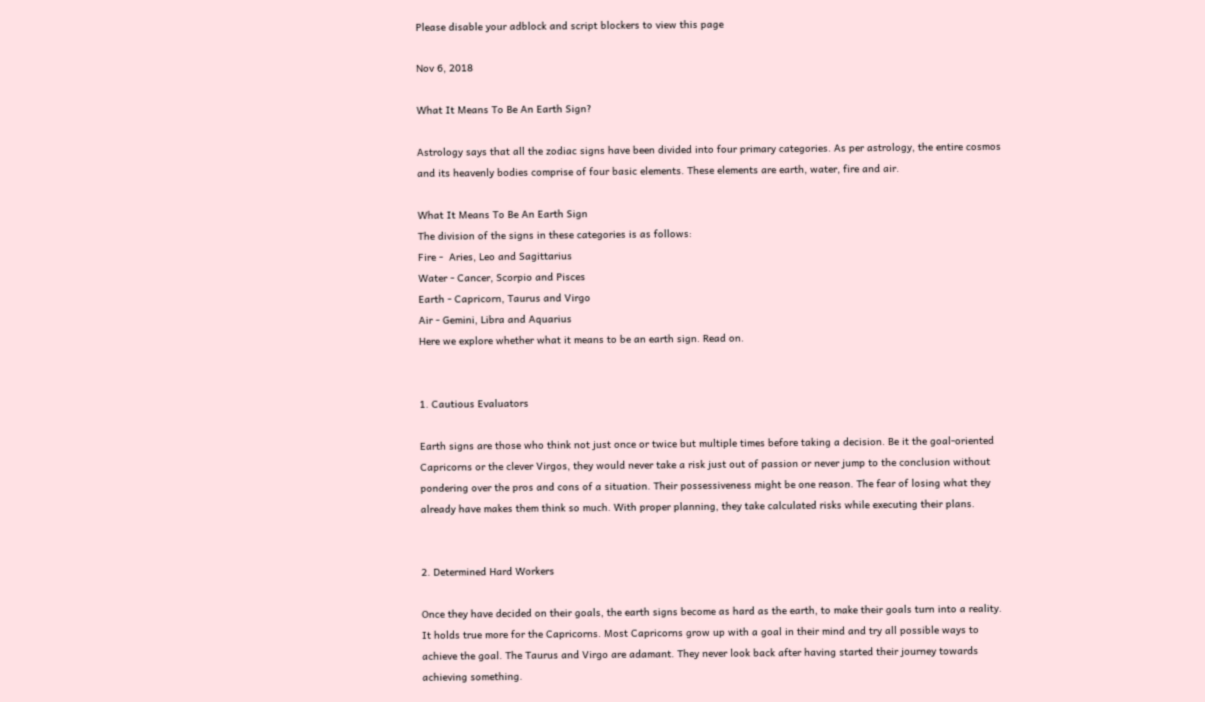Please disable your adblock and script blockers to view this page

Nov 6, 2018

What It Means To Be An Earth Sign?

Astrology says that all the zodiac signs have been divided into four primary categories. As per astrology, the entire cosmos and its heavenly bodies comprise of four basic elements. These elements are earth, water, fire and air.

What It Means To Be An Earth Sign
The division of the signs in these categories is as follows:
Fire -  Aries, Leo and Sagittarius
Water - Cancer, Scorpio and Pisces
Earth - Capricorn, Taurus and Virgo
Air - Gemini, Libra and Aquarius
Here we explore whether what it means to be an earth sign. Read on.


1. Cautious Evaluators

Earth signs are those who think not just once or twice but multiple times before taking a decision. Be it the goal-oriented Capricorns or the clever Virgos, they would never take a risk just out of passion or never jump to the conclusion without pondering over the pros and cons of a situation. Their possessiveness might be one reason. The fear of losing what they already have makes them think so much. With proper planning, they take calculated risks while executing their plans.


2. Determined Hard Workers

Once they have decided on their goals, the earth signs become as hard as the earth, to make their goals turn into a reality. It holds true more for the Capricorns. Most Capricorns grow up with a goal in their mind and try all possible ways to achieve the goal. The Taurus and Virgo are adamant. They never look back after having started their journey towards achieving something.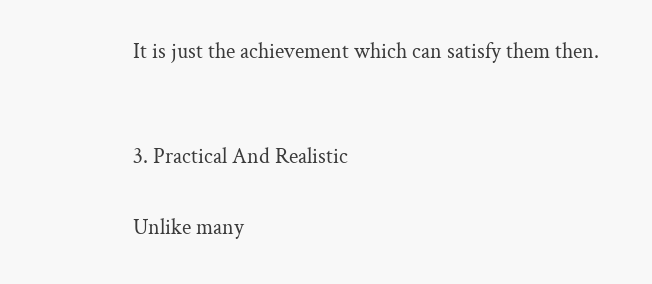It is just the achievement which can satisfy them then.


3. Practical And Realistic

Unlike many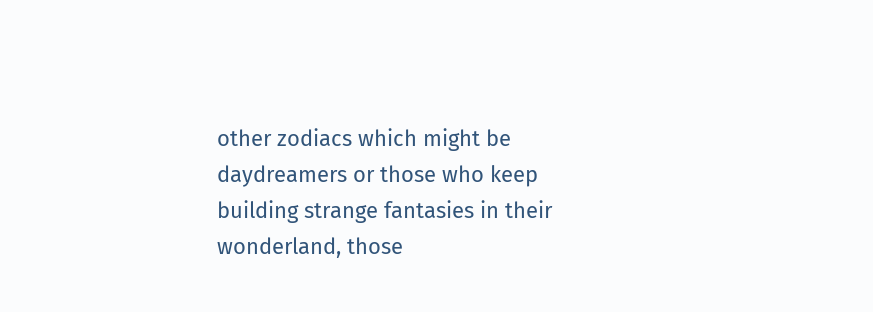other zodiacs which might be daydreamers or those who keep building strange fantasies in their wonderland, those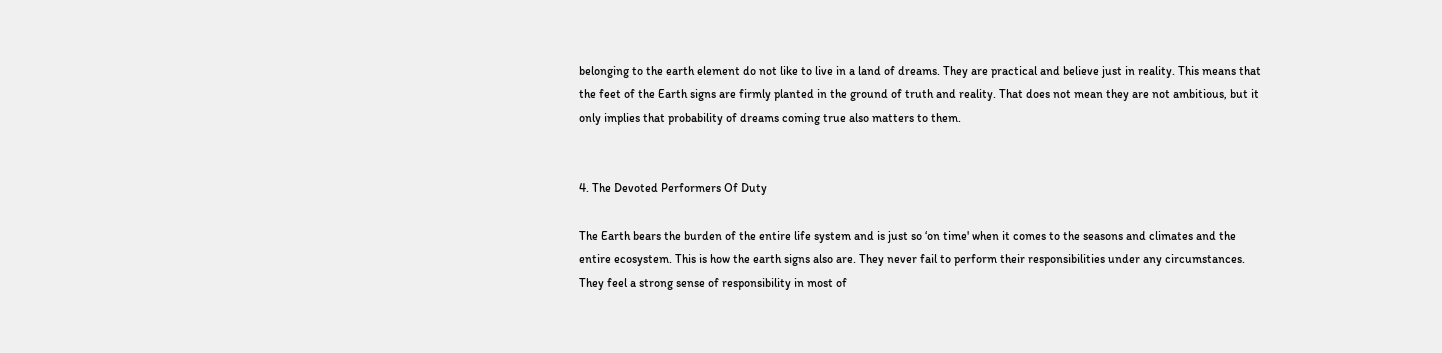belonging to the earth element do not like to live in a land of dreams. They are practical and believe just in reality. This means that the feet of the Earth signs are firmly planted in the ground of truth and reality. That does not mean they are not ambitious, but it only implies that probability of dreams coming true also matters to them.


4. The Devoted Performers Of Duty

The Earth bears the burden of the entire life system and is just so ‘on time' when it comes to the seasons and climates and the entire ecosystem. This is how the earth signs also are. They never fail to perform their responsibilities under any circumstances. They feel a strong sense of responsibility in most of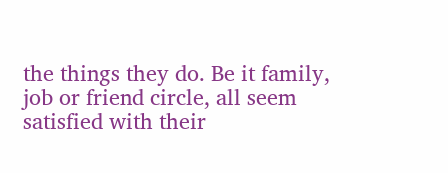the things they do. Be it family, job or friend circle, all seem satisfied with their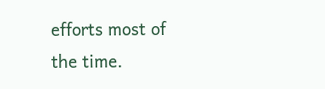efforts most of the time.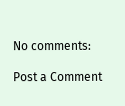No comments:

Post a Comment